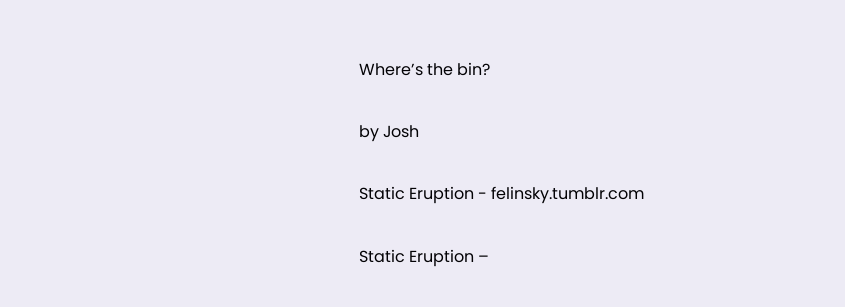Where’s the bin?

by Josh

Static Eruption - felinsky.tumblr.com

Static Eruption –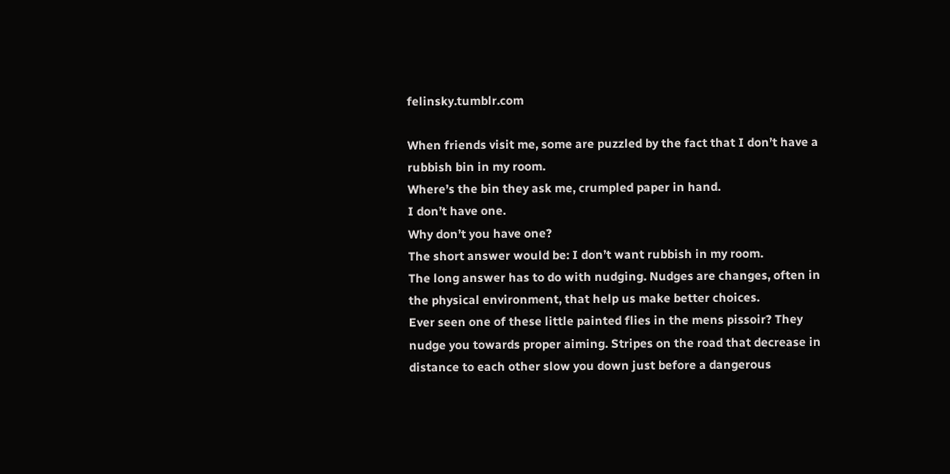felinsky.tumblr.com

When friends visit me, some are puzzled by the fact that I don’t have a rubbish bin in my room.
Where’s the bin they ask me, crumpled paper in hand.
I don’t have one.
Why don’t you have one?
The short answer would be: I don’t want rubbish in my room.
The long answer has to do with nudging. Nudges are changes, often in the physical environment, that help us make better choices.
Ever seen one of these little painted flies in the mens pissoir? They nudge you towards proper aiming. Stripes on the road that decrease in distance to each other slow you down just before a dangerous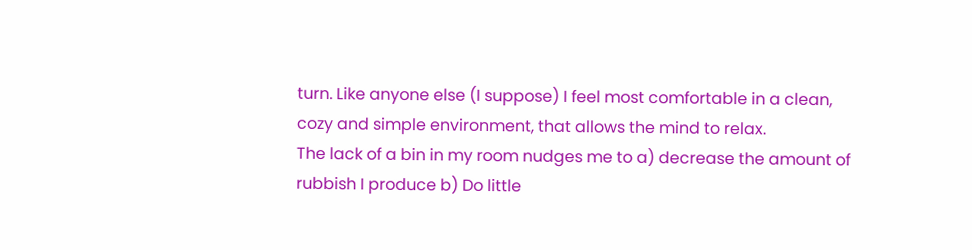turn. Like anyone else (I suppose) I feel most comfortable in a clean, cozy and simple environment, that allows the mind to relax.
The lack of a bin in my room nudges me to a) decrease the amount of rubbish I produce b) Do little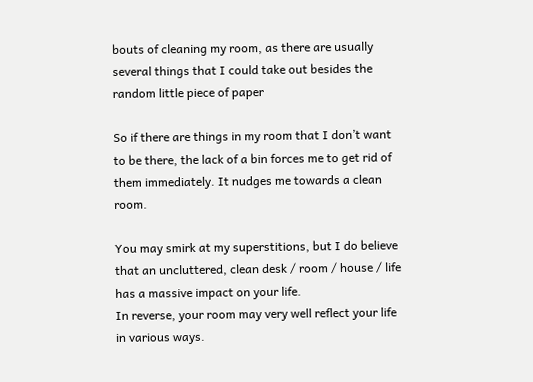bouts of cleaning my room, as there are usually several things that I could take out besides the random little piece of paper

So if there are things in my room that I don’t want to be there, the lack of a bin forces me to get rid of them immediately. It nudges me towards a clean room.

You may smirk at my superstitions, but I do believe that an uncluttered, clean desk / room / house / life has a massive impact on your life.
In reverse, your room may very well reflect your life in various ways.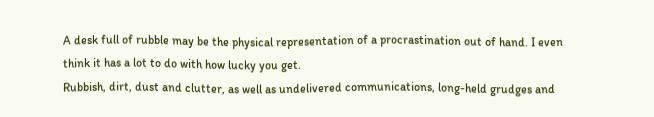A desk full of rubble may be the physical representation of a procrastination out of hand. I even think it has a lot to do with how lucky you get.
Rubbish, dirt, dust and clutter, as well as undelivered communications, long-held grudges and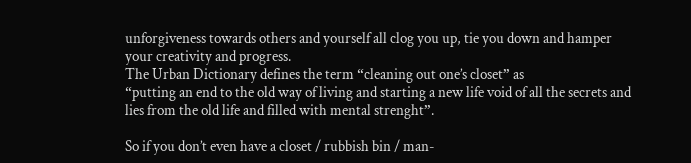unforgiveness towards others and yourself all clog you up, tie you down and hamper your creativity and progress.
The Urban Dictionary defines the term “cleaning out one’s closet” as
“putting an end to the old way of living and starting a new life void of all the secrets and lies from the old life and filled with mental strenght”.

So if you don’t even have a closet / rubbish bin / man-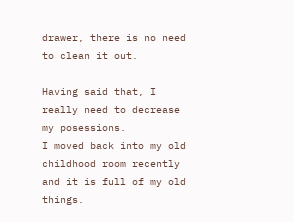drawer, there is no need to clean it out.

Having said that, I really need to decrease my posessions.
I moved back into my old childhood room recently and it is full of my old things.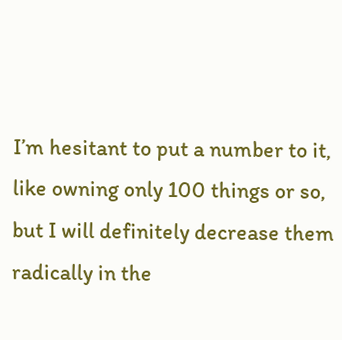I’m hesitant to put a number to it, like owning only 100 things or so, but I will definitely decrease them radically in the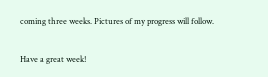coming three weeks. Pictures of my progress will follow.

Have a great week!